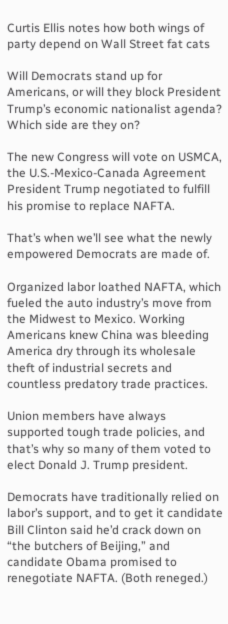Curtis Ellis notes how both wings of party depend on Wall Street fat cats

Will Democrats stand up for Americans, or will they block President Trump’s economic nationalist agenda? Which side are they on?

The new Congress will vote on USMCA, the U.S.-Mexico-Canada Agreement President Trump negotiated to fulfill his promise to replace NAFTA.

That’s when we’ll see what the newly empowered Democrats are made of.

Organized labor loathed NAFTA, which fueled the auto industry’s move from the Midwest to Mexico. Working Americans knew China was bleeding America dry through its wholesale theft of industrial secrets and countless predatory trade practices.

Union members have always supported tough trade policies, and that’s why so many of them voted to elect Donald J. Trump president.

Democrats have traditionally relied on labor’s support, and to get it candidate Bill Clinton said he’d crack down on “the butchers of Beijing,” and candidate Obama promised to renegotiate NAFTA. (Both reneged.)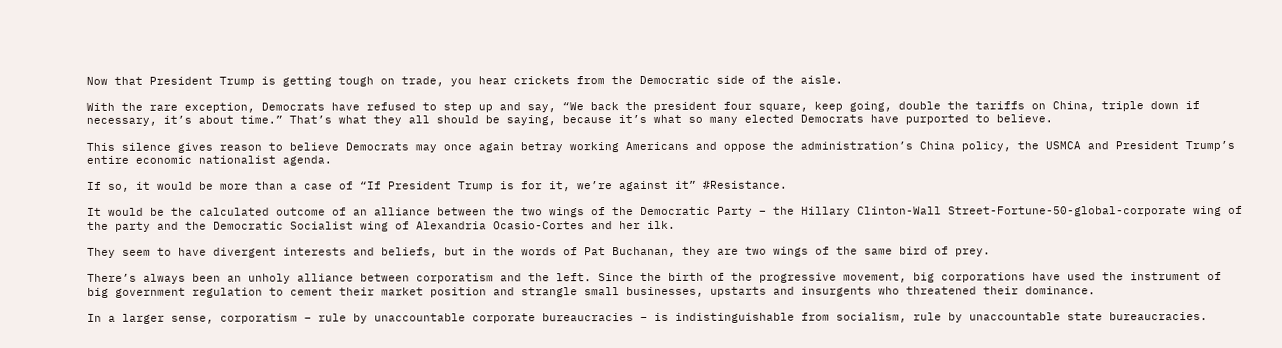Now that President Trump is getting tough on trade, you hear crickets from the Democratic side of the aisle.

With the rare exception, Democrats have refused to step up and say, “We back the president four square, keep going, double the tariffs on China, triple down if necessary, it’s about time.” That’s what they all should be saying, because it’s what so many elected Democrats have purported to believe.

This silence gives reason to believe Democrats may once again betray working Americans and oppose the administration’s China policy, the USMCA and President Trump’s entire economic nationalist agenda.

If so, it would be more than a case of “If President Trump is for it, we’re against it” #Resistance.

It would be the calculated outcome of an alliance between the two wings of the Democratic Party – the Hillary Clinton-Wall Street-Fortune-50-global-corporate wing of the party and the Democratic Socialist wing of Alexandria Ocasio-Cortes and her ilk.

They seem to have divergent interests and beliefs, but in the words of Pat Buchanan, they are two wings of the same bird of prey.

There’s always been an unholy alliance between corporatism and the left. Since the birth of the progressive movement, big corporations have used the instrument of big government regulation to cement their market position and strangle small businesses, upstarts and insurgents who threatened their dominance.

In a larger sense, corporatism – rule by unaccountable corporate bureaucracies – is indistinguishable from socialism, rule by unaccountable state bureaucracies.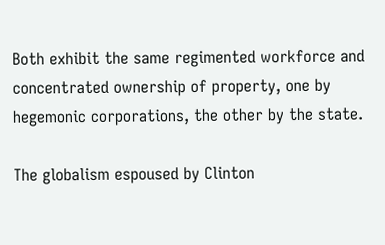Both exhibit the same regimented workforce and concentrated ownership of property, one by hegemonic corporations, the other by the state.

The globalism espoused by Clinton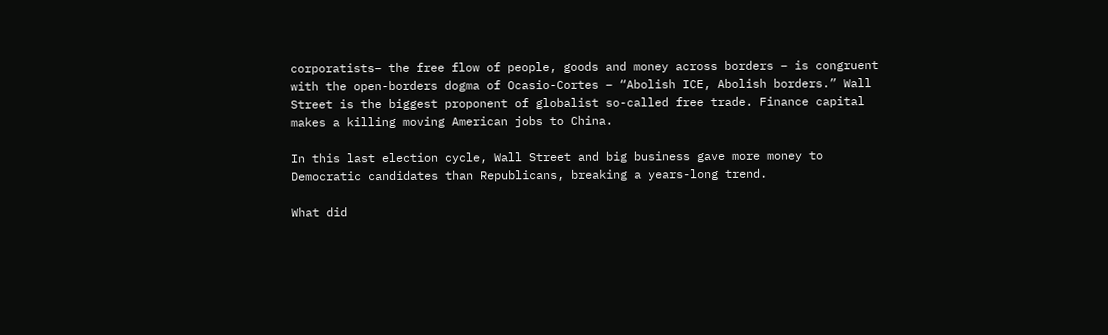corporatists– the free flow of people, goods and money across borders – is congruent with the open-borders dogma of Ocasio-Cortes – “Abolish ICE, Abolish borders.” Wall Street is the biggest proponent of globalist so-called free trade. Finance capital makes a killing moving American jobs to China.

In this last election cycle, Wall Street and big business gave more money to Democratic candidates than Republicans, breaking a years-long trend.

What did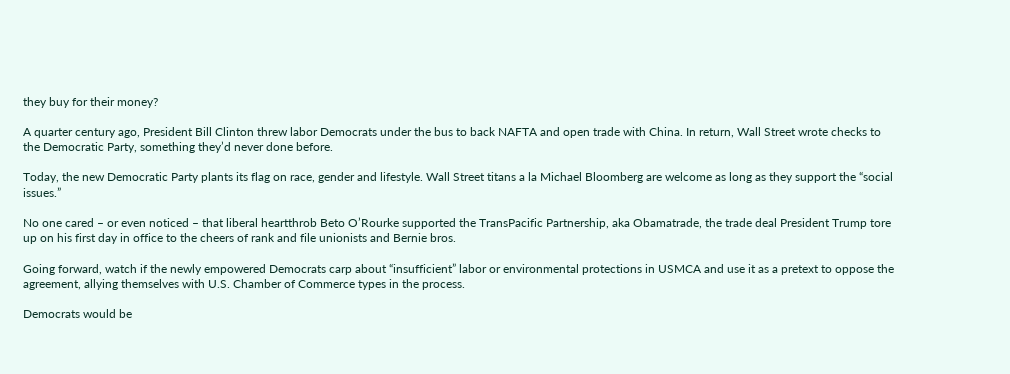they buy for their money?

A quarter century ago, President Bill Clinton threw labor Democrats under the bus to back NAFTA and open trade with China. In return, Wall Street wrote checks to the Democratic Party, something they’d never done before.

Today, the new Democratic Party plants its flag on race, gender and lifestyle. Wall Street titans a la Michael Bloomberg are welcome as long as they support the “social issues.”

No one cared – or even noticed – that liberal heartthrob Beto O’Rourke supported the TransPacific Partnership, aka Obamatrade, the trade deal President Trump tore up on his first day in office to the cheers of rank and file unionists and Bernie bros.

Going forward, watch if the newly empowered Democrats carp about “insufficient” labor or environmental protections in USMCA and use it as a pretext to oppose the agreement, allying themselves with U.S. Chamber of Commerce types in the process.

Democrats would be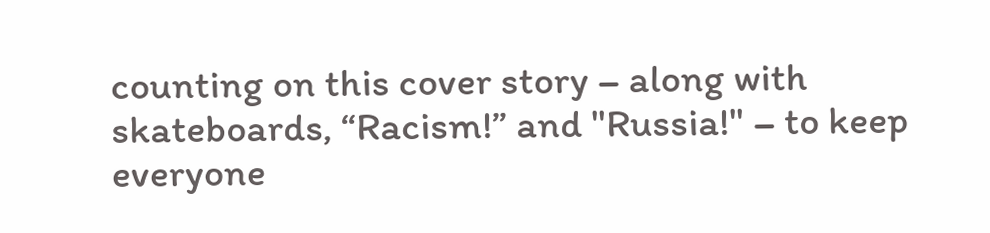counting on this cover story – along with skateboards, “Racism!” and "Russia!" – to keep everyone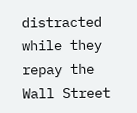distracted while they repay the Wall Street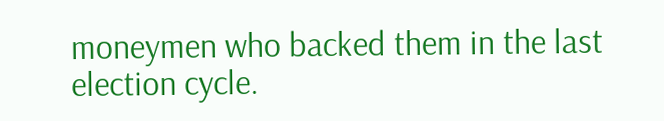moneymen who backed them in the last election cycle.